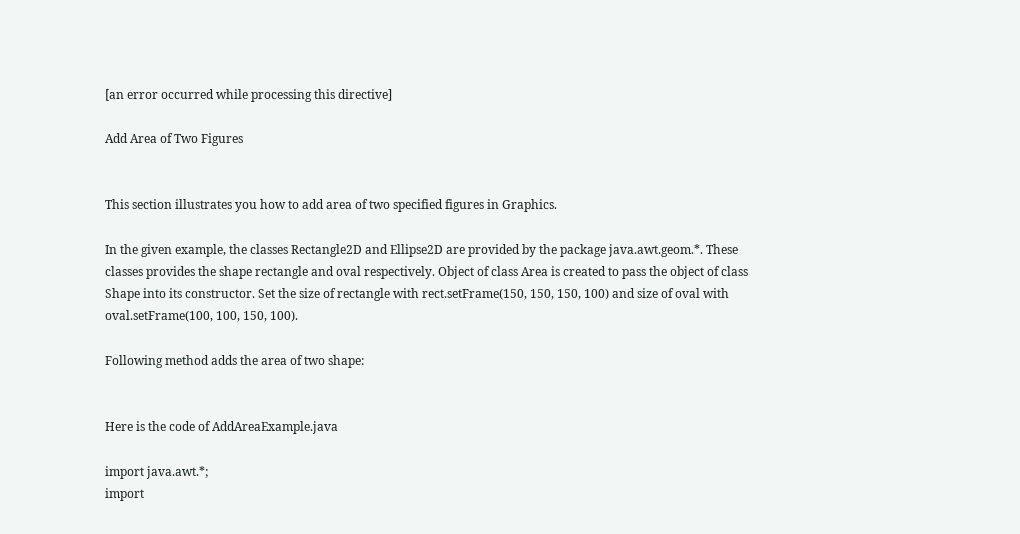[an error occurred while processing this directive]

Add Area of Two Figures


This section illustrates you how to add area of two specified figures in Graphics.

In the given example, the classes Rectangle2D and Ellipse2D are provided by the package java.awt.geom.*. These classes provides the shape rectangle and oval respectively. Object of class Area is created to pass the object of class Shape into its constructor. Set the size of rectangle with rect.setFrame(150, 150, 150, 100) and size of oval with oval.setFrame(100, 100, 150, 100).

Following method adds the area of two shape:


Here is the code of AddAreaExample.java

import java.awt.*;
import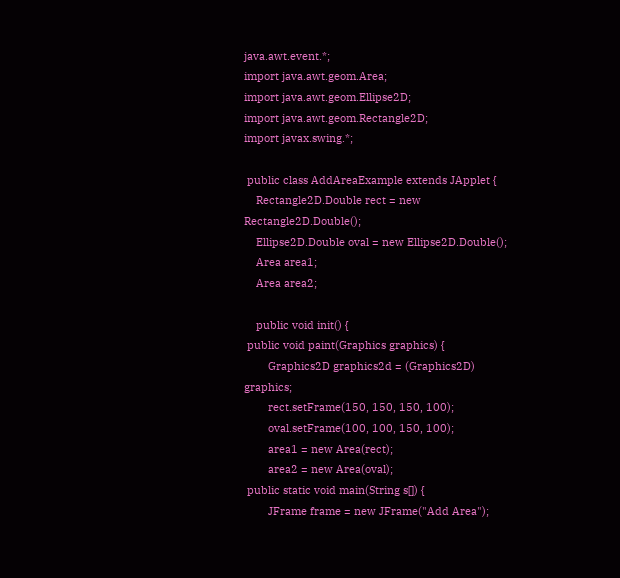java.awt.event.*;
import java.awt.geom.Area;
import java.awt.geom.Ellipse2D;
import java.awt.geom.Rectangle2D;
import javax.swing.*;

 public class AddAreaExample extends JApplet {
    Rectangle2D.Double rect = new Rectangle2D.Double();
    Ellipse2D.Double oval = new Ellipse2D.Double();
    Area area1;
    Area area2;

    public void init() {
 public void paint(Graphics graphics) {
        Graphics2D graphics2d = (Graphics2D) graphics;
        rect.setFrame(150, 150, 150, 100);
        oval.setFrame(100, 100, 150, 100);
        area1 = new Area(rect);
        area2 = new Area(oval);
 public static void main(String s[]) {
        JFrame frame = new JFrame("Add Area");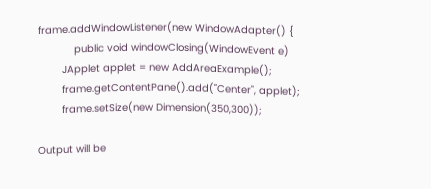frame.addWindowListener(new WindowAdapter() {
            public void windowClosing(WindowEvent e)
        JApplet applet = new AddAreaExample();
        frame.getContentPane().add("Center", applet);
        frame.setSize(new Dimension(350,300));

Output will be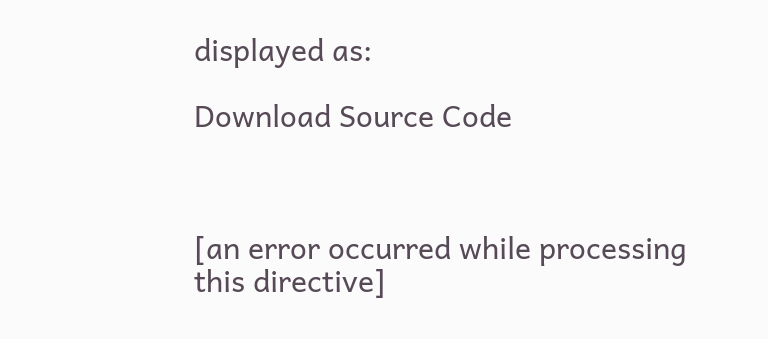displayed as:

Download Source Code



[an error occurred while processing this directive]